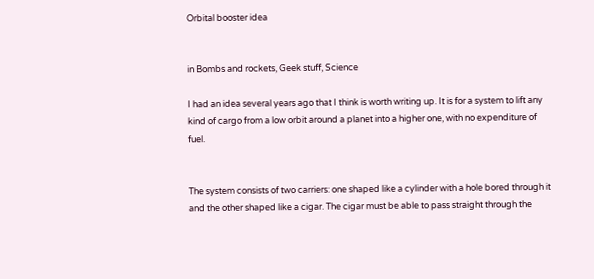Orbital booster idea


in Bombs and rockets, Geek stuff, Science

I had an idea several years ago that I think is worth writing up. It is for a system to lift any kind of cargo from a low orbit around a planet into a higher one, with no expenditure of fuel.


The system consists of two carriers: one shaped like a cylinder with a hole bored through it and the other shaped like a cigar. The cigar must be able to pass straight through the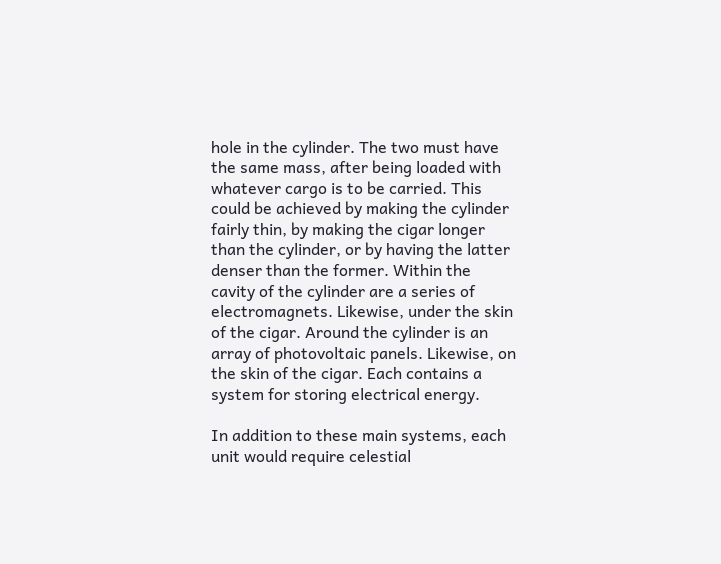hole in the cylinder. The two must have the same mass, after being loaded with whatever cargo is to be carried. This could be achieved by making the cylinder fairly thin, by making the cigar longer than the cylinder, or by having the latter denser than the former. Within the cavity of the cylinder are a series of electromagnets. Likewise, under the skin of the cigar. Around the cylinder is an array of photovoltaic panels. Likewise, on the skin of the cigar. Each contains a system for storing electrical energy.

In addition to these main systems, each unit would require celestial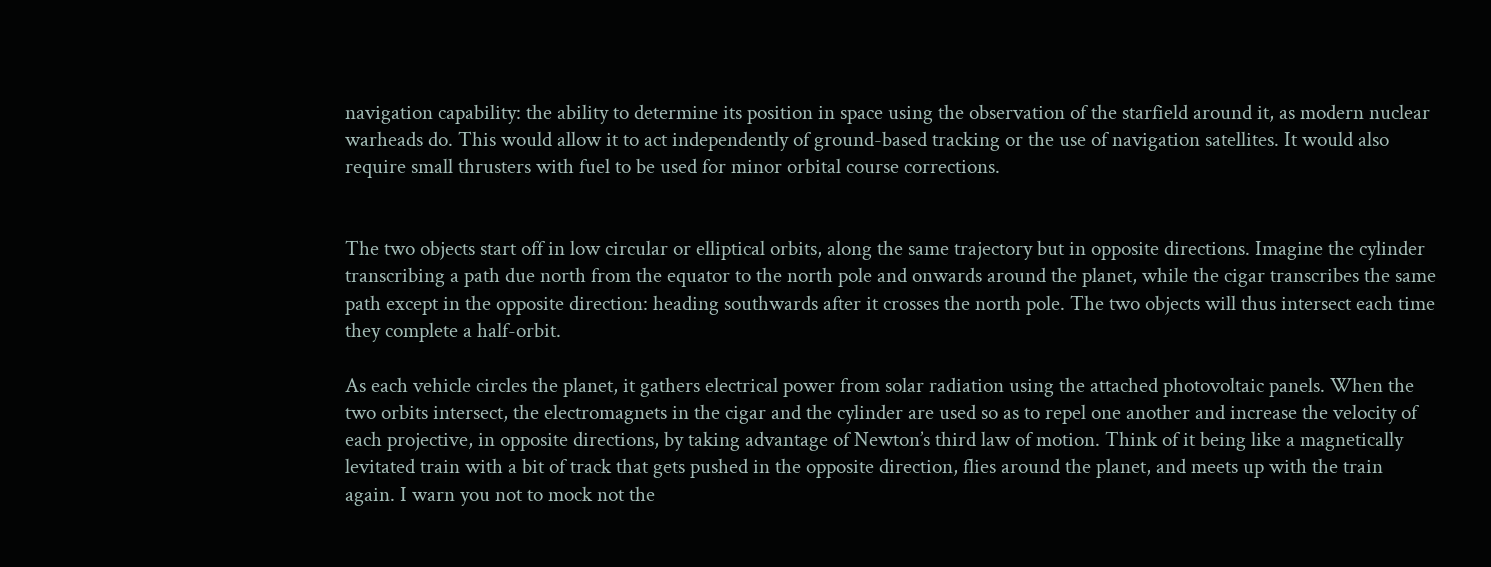navigation capability: the ability to determine its position in space using the observation of the starfield around it, as modern nuclear warheads do. This would allow it to act independently of ground-based tracking or the use of navigation satellites. It would also require small thrusters with fuel to be used for minor orbital course corrections.


The two objects start off in low circular or elliptical orbits, along the same trajectory but in opposite directions. Imagine the cylinder transcribing a path due north from the equator to the north pole and onwards around the planet, while the cigar transcribes the same path except in the opposite direction: heading southwards after it crosses the north pole. The two objects will thus intersect each time they complete a half-orbit.

As each vehicle circles the planet, it gathers electrical power from solar radiation using the attached photovoltaic panels. When the two orbits intersect, the electromagnets in the cigar and the cylinder are used so as to repel one another and increase the velocity of each projective, in opposite directions, by taking advantage of Newton’s third law of motion. Think of it being like a magnetically levitated train with a bit of track that gets pushed in the opposite direction, flies around the planet, and meets up with the train again. I warn you not to mock not the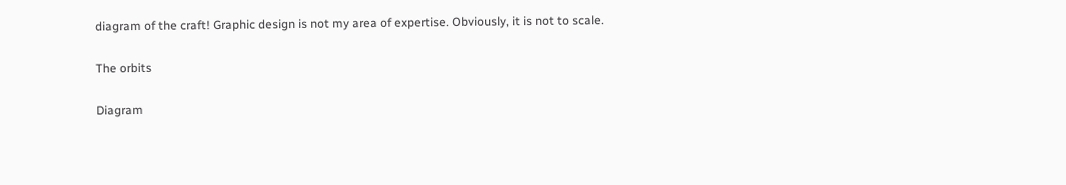diagram of the craft! Graphic design is not my area of expertise. Obviously, it is not to scale.

The orbits

Diagram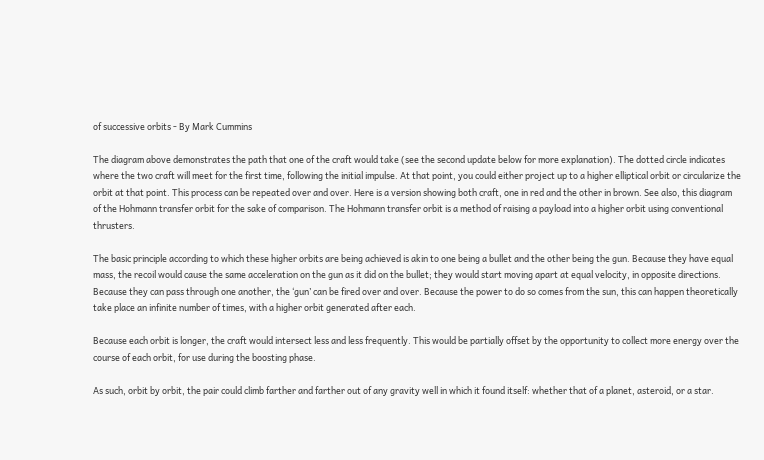of successive orbits - By Mark Cummins

The diagram above demonstrates the path that one of the craft would take (see the second update below for more explanation). The dotted circle indicates where the two craft will meet for the first time, following the initial impulse. At that point, you could either project up to a higher elliptical orbit or circularize the orbit at that point. This process can be repeated over and over. Here is a version showing both craft, one in red and the other in brown. See also, this diagram of the Hohmann transfer orbit for the sake of comparison. The Hohmann transfer orbit is a method of raising a payload into a higher orbit using conventional thrusters.

The basic principle according to which these higher orbits are being achieved is akin to one being a bullet and the other being the gun. Because they have equal mass, the recoil would cause the same acceleration on the gun as it did on the bullet; they would start moving apart at equal velocity, in opposite directions. Because they can pass through one another, the ‘gun’ can be fired over and over. Because the power to do so comes from the sun, this can happen theoretically take place an infinite number of times, with a higher orbit generated after each.

Because each orbit is longer, the craft would intersect less and less frequently. This would be partially offset by the opportunity to collect more energy over the course of each orbit, for use during the boosting phase.

As such, orbit by orbit, the pair could climb farther and farther out of any gravity well in which it found itself: whether that of a planet, asteroid, or a star.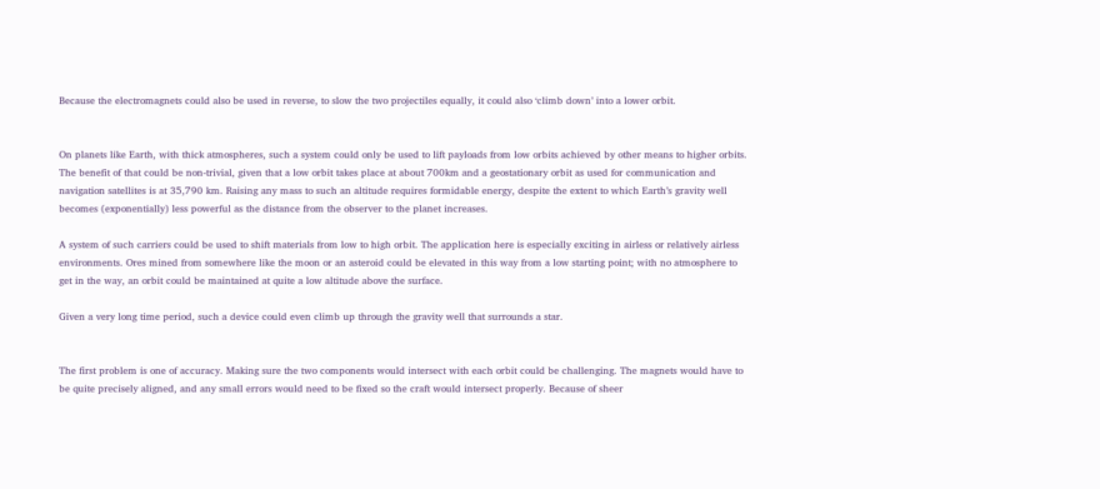Because the electromagnets could also be used in reverse, to slow the two projectiles equally, it could also ‘climb down’ into a lower orbit.


On planets like Earth, with thick atmospheres, such a system could only be used to lift payloads from low orbits achieved by other means to higher orbits. The benefit of that could be non-trivial, given that a low orbit takes place at about 700km and a geostationary orbit as used for communication and navigation satellites is at 35,790 km. Raising any mass to such an altitude requires formidable energy, despite the extent to which Earth’s gravity well becomes (exponentially) less powerful as the distance from the observer to the planet increases.

A system of such carriers could be used to shift materials from low to high orbit. The application here is especially exciting in airless or relatively airless environments. Ores mined from somewhere like the moon or an asteroid could be elevated in this way from a low starting point; with no atmosphere to get in the way, an orbit could be maintained at quite a low altitude above the surface.

Given a very long time period, such a device could even climb up through the gravity well that surrounds a star.


The first problem is one of accuracy. Making sure the two components would intersect with each orbit could be challenging. The magnets would have to be quite precisely aligned, and any small errors would need to be fixed so the craft would intersect properly. Because of sheer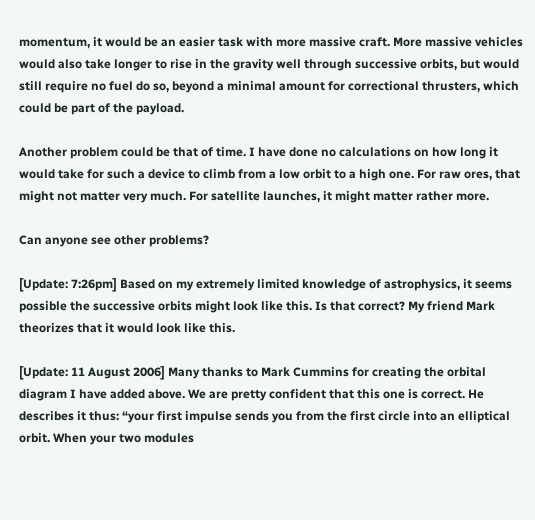momentum, it would be an easier task with more massive craft. More massive vehicles would also take longer to rise in the gravity well through successive orbits, but would still require no fuel do so, beyond a minimal amount for correctional thrusters, which could be part of the payload.

Another problem could be that of time. I have done no calculations on how long it would take for such a device to climb from a low orbit to a high one. For raw ores, that might not matter very much. For satellite launches, it might matter rather more.

Can anyone see other problems?

[Update: 7:26pm] Based on my extremely limited knowledge of astrophysics, it seems possible the successive orbits might look like this. Is that correct? My friend Mark theorizes that it would look like this.

[Update: 11 August 2006] Many thanks to Mark Cummins for creating the orbital diagram I have added above. We are pretty confident that this one is correct. He describes it thus: “your first impulse sends you from the first circle into an elliptical orbit. When your two modules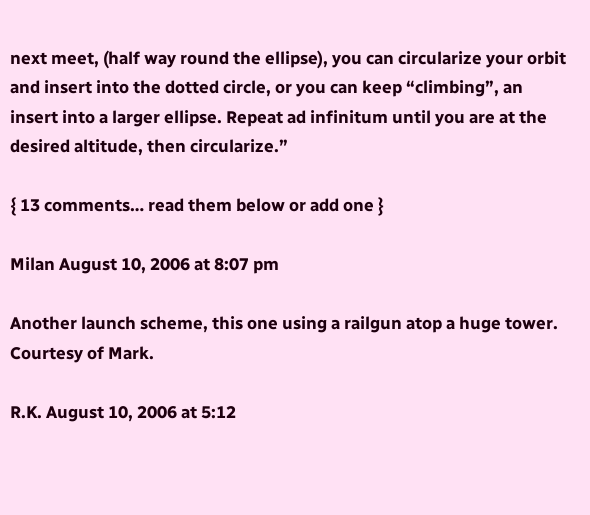next meet, (half way round the ellipse), you can circularize your orbit and insert into the dotted circle, or you can keep “climbing”, an insert into a larger ellipse. Repeat ad infinitum until you are at the desired altitude, then circularize.”

{ 13 comments… read them below or add one }

Milan August 10, 2006 at 8:07 pm

Another launch scheme, this one using a railgun atop a huge tower. Courtesy of Mark.

R.K. August 10, 2006 at 5:12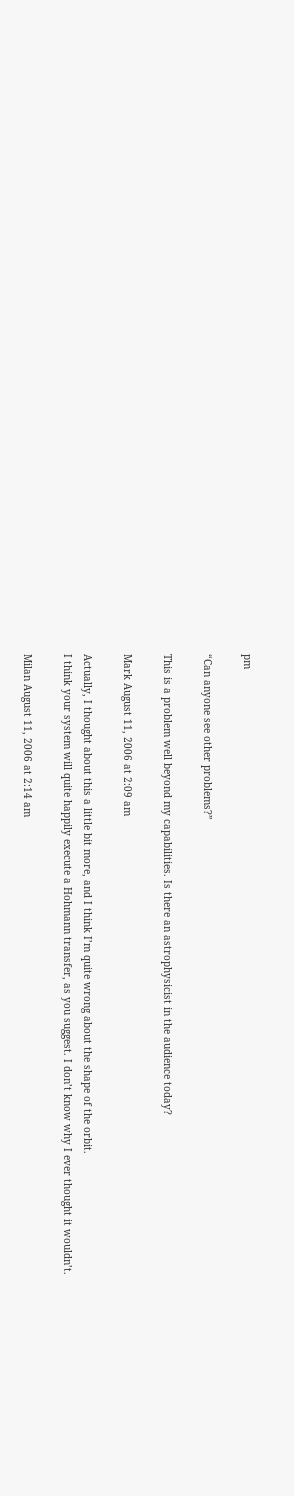pm

“Can anyone see other problems?”

This is a problem well beyond my capabilities. Is there an astrophysicist in the audience today?

Mark August 11, 2006 at 2:09 am

Actually, I thought about this a little bit more, and I think I’m quite wrong about the shape of the orbit.
I think your system will quite happily execute a Hohmann transfer, as you suggest. I don’t know why I ever thought it wouldn’t.

Milan August 11, 2006 at 2:14 am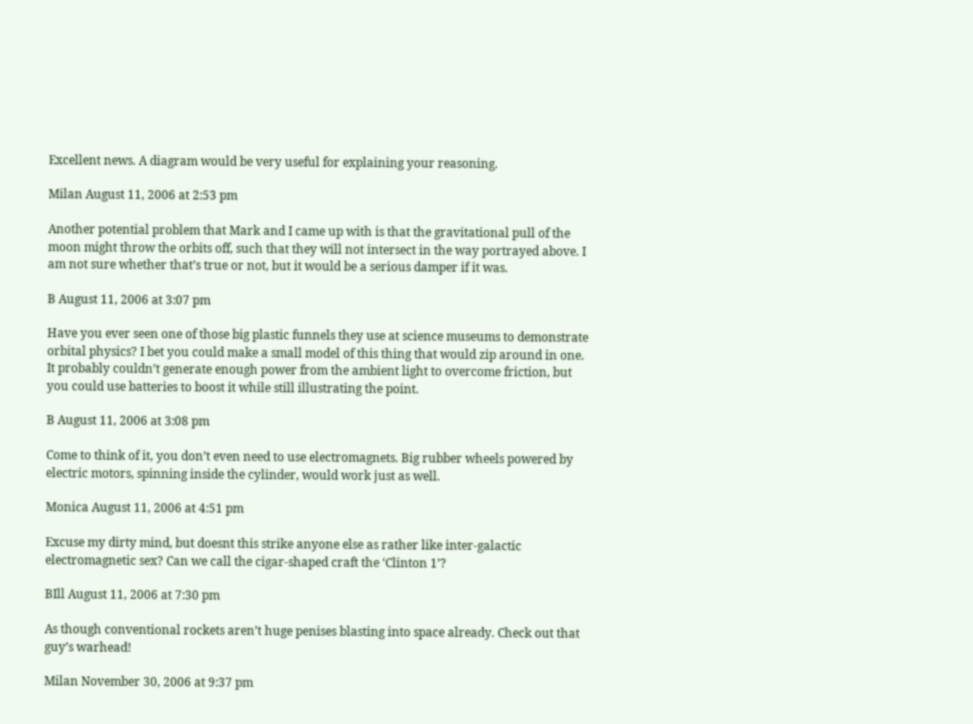Excellent news. A diagram would be very useful for explaining your reasoning.

Milan August 11, 2006 at 2:53 pm

Another potential problem that Mark and I came up with is that the gravitational pull of the moon might throw the orbits off, such that they will not intersect in the way portrayed above. I am not sure whether that’s true or not, but it would be a serious damper if it was.

B August 11, 2006 at 3:07 pm

Have you ever seen one of those big plastic funnels they use at science museums to demonstrate orbital physics? I bet you could make a small model of this thing that would zip around in one. It probably couldn’t generate enough power from the ambient light to overcome friction, but you could use batteries to boost it while still illustrating the point.

B August 11, 2006 at 3:08 pm

Come to think of it, you don’t even need to use electromagnets. Big rubber wheels powered by electric motors, spinning inside the cylinder, would work just as well.

Monica August 11, 2006 at 4:51 pm

Excuse my dirty mind, but doesnt this strike anyone else as rather like inter-galactic electromagnetic sex? Can we call the cigar-shaped craft the ‘Clinton 1’?

BIll August 11, 2006 at 7:30 pm

As though conventional rockets aren’t huge penises blasting into space already. Check out that guy’s warhead!

Milan November 30, 2006 at 9:37 pm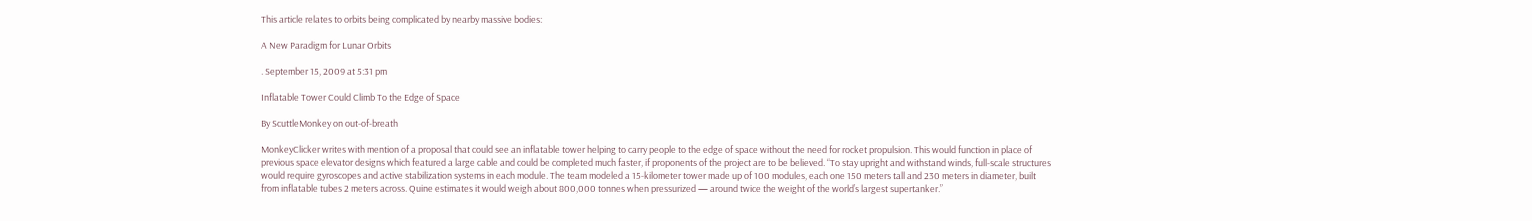This article relates to orbits being complicated by nearby massive bodies:

A New Paradigm for Lunar Orbits

. September 15, 2009 at 5:31 pm

Inflatable Tower Could Climb To the Edge of Space

By ScuttleMonkey on out-of-breath

MonkeyClicker writes with mention of a proposal that could see an inflatable tower helping to carry people to the edge of space without the need for rocket propulsion. This would function in place of previous space elevator designs which featured a large cable and could be completed much faster, if proponents of the project are to be believed. “To stay upright and withstand winds, full-scale structures would require gyroscopes and active stabilization systems in each module. The team modeled a 15-kilometer tower made up of 100 modules, each one 150 meters tall and 230 meters in diameter, built from inflatable tubes 2 meters across. Quine estimates it would weigh about 800,000 tonnes when pressurized — around twice the weight of the world’s largest supertanker.”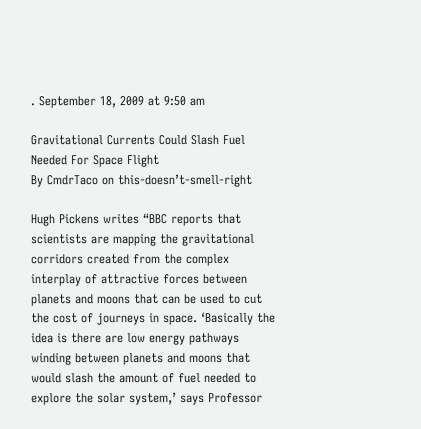. September 18, 2009 at 9:50 am

Gravitational Currents Could Slash Fuel Needed For Space Flight
By CmdrTaco on this-doesn’t-smell-right

Hugh Pickens writes “BBC reports that scientists are mapping the gravitational corridors created from the complex interplay of attractive forces between planets and moons that can be used to cut the cost of journeys in space. ‘Basically the idea is there are low energy pathways winding between planets and moons that would slash the amount of fuel needed to explore the solar system,’ says Professor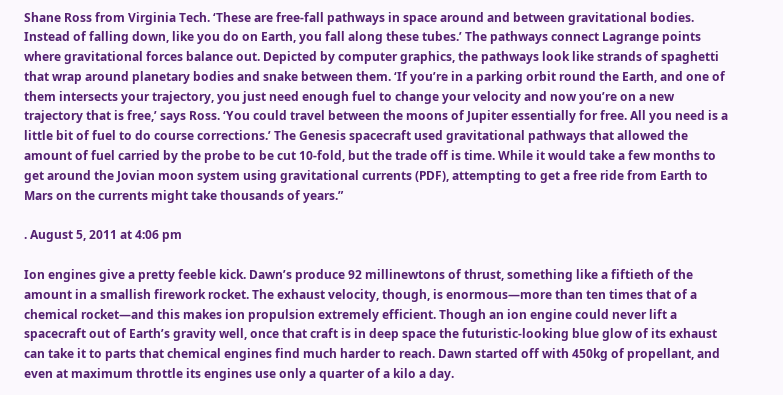Shane Ross from Virginia Tech. ‘These are free-fall pathways in space around and between gravitational bodies. Instead of falling down, like you do on Earth, you fall along these tubes.’ The pathways connect Lagrange points where gravitational forces balance out. Depicted by computer graphics, the pathways look like strands of spaghetti that wrap around planetary bodies and snake between them. ‘If you’re in a parking orbit round the Earth, and one of them intersects your trajectory, you just need enough fuel to change your velocity and now you’re on a new trajectory that is free,’ says Ross. ‘You could travel between the moons of Jupiter essentially for free. All you need is a little bit of fuel to do course corrections.’ The Genesis spacecraft used gravitational pathways that allowed the amount of fuel carried by the probe to be cut 10-fold, but the trade off is time. While it would take a few months to get around the Jovian moon system using gravitational currents (PDF), attempting to get a free ride from Earth to Mars on the currents might take thousands of years.”

. August 5, 2011 at 4:06 pm

Ion engines give a pretty feeble kick. Dawn’s produce 92 millinewtons of thrust, something like a fiftieth of the amount in a smallish firework rocket. The exhaust velocity, though, is enormous—more than ten times that of a chemical rocket—and this makes ion propulsion extremely efficient. Though an ion engine could never lift a spacecraft out of Earth’s gravity well, once that craft is in deep space the futuristic-looking blue glow of its exhaust can take it to parts that chemical engines find much harder to reach. Dawn started off with 450kg of propellant, and even at maximum throttle its engines use only a quarter of a kilo a day.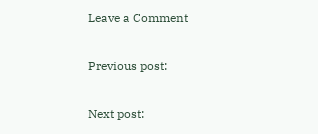Leave a Comment

Previous post:

Next post: